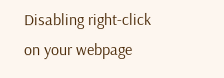Disabling right-click on your webpage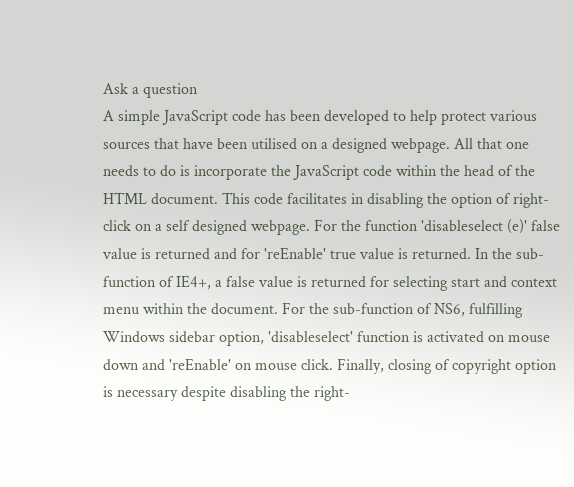Ask a question
A simple JavaScript code has been developed to help protect various sources that have been utilised on a designed webpage. All that one needs to do is incorporate the JavaScript code within the head of the HTML document. This code facilitates in disabling the option of right-click on a self designed webpage. For the function 'disableselect (e)' false value is returned and for 'reEnable' true value is returned. In the sub-function of IE4+, a false value is returned for selecting start and context menu within the document. For the sub-function of NS6, fulfilling Windows sidebar option, 'disableselect' function is activated on mouse down and 'reEnable' on mouse click. Finally, closing of copyright option is necessary despite disabling the right-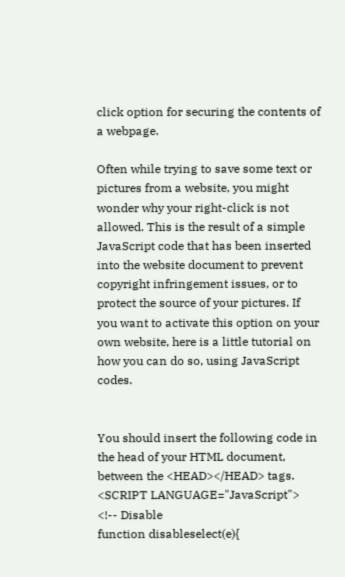click option for securing the contents of a webpage.

Often while trying to save some text or pictures from a website, you might wonder why your right-click is not allowed. This is the result of a simple JavaScript code that has been inserted into the website document to prevent copyright infringement issues, or to protect the source of your pictures. If you want to activate this option on your own website, here is a little tutorial on how you can do so, using JavaScript codes.


You should insert the following code in the head of your HTML document, between the <HEAD></HEAD> tags.
<SCRIPT LANGUAGE="JavaScript">
<!-- Disable
function disableselect(e){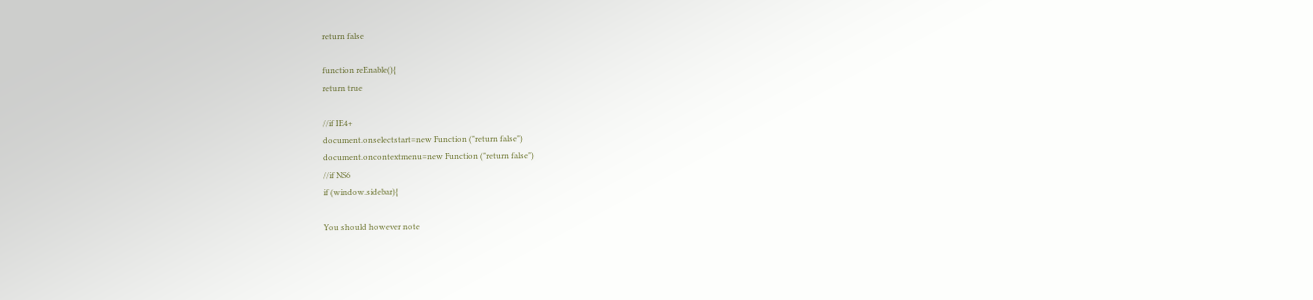return false

function reEnable(){
return true

//if IE4+
document.onselectstart=new Function ("return false")
document.oncontextmenu=new Function ("return false")
//if NS6
if (window.sidebar){

You should however note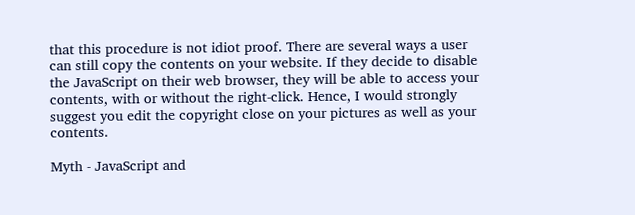that this procedure is not idiot proof. There are several ways a user can still copy the contents on your website. If they decide to disable the JavaScript on their web browser, they will be able to access your contents, with or without the right-click. Hence, I would strongly suggest you edit the copyright close on your pictures as well as your contents.

Myth - JavaScript and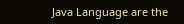Java Language are the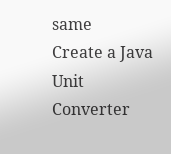same
Create a Java Unit Converter